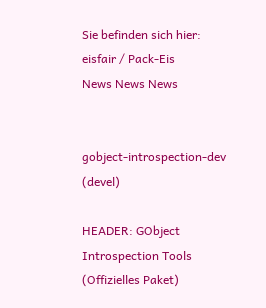Sie befinden sich hier: eisfair / Pack-Eis
News News News


gobject-introspection-dev (devel)

HEADER: GObject Introspection Tools (Offizielles Paket)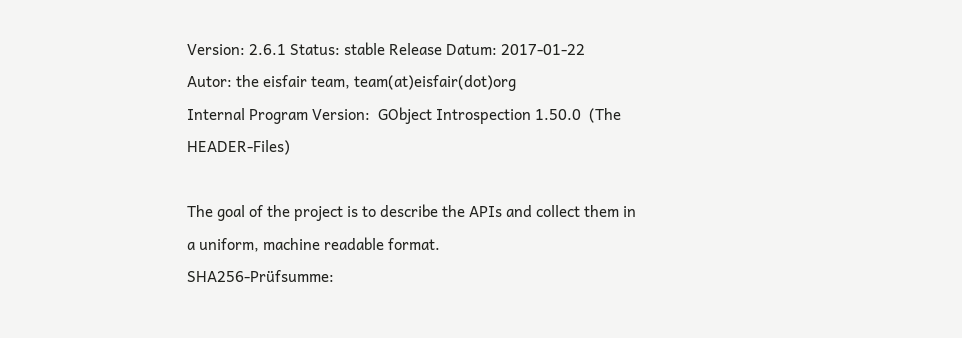Version: 2.6.1 Status: stable Release Datum: 2017-01-22
Autor: the eisfair team, team(at)eisfair(dot)org
Internal Program Version:  GObject Introspection 1.50.0  (The HEADER-Files)

The goal of the project is to describe the APIs and collect them in
a uniform, machine readable format.
SHA256-Prüfsumme: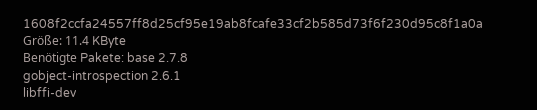1608f2ccfa24557ff8d25cf95e19ab8fcafe33cf2b585d73f6f230d95c8f1a0a
Größe: 11.4 KByte
Benötigte Pakete: base 2.7.8
gobject-introspection 2.6.1
libffi-dev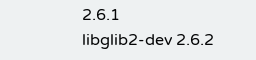2.6.1
libglib2-dev 2.6.2